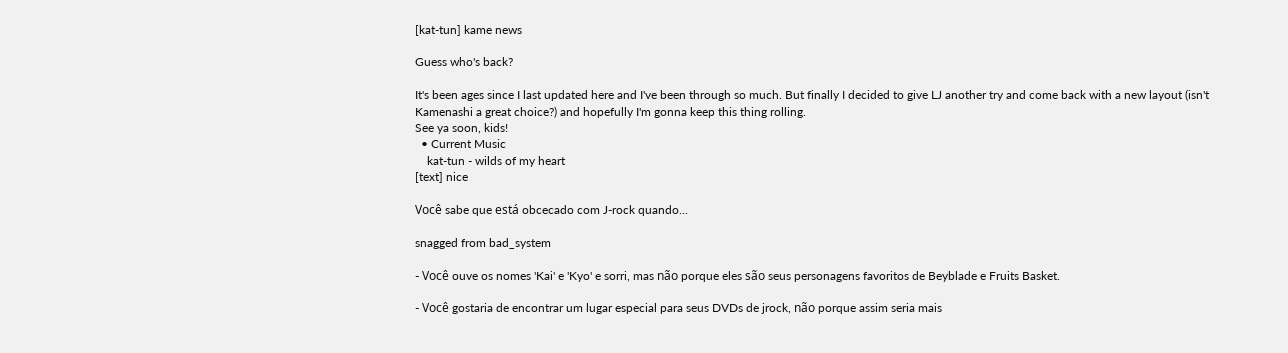[kat-tun] kame news

Guess who's back?

It's been ages since I last updated here and I've been through so much. But finally I decided to give LJ another try and come back with a new layout (isn't Kamenashi a great choice?) and hopefully I'm gonna keep this thing rolling.
See ya soon, kids!
  • Current Music
    kat-tun - wilds of my heart
[text] nice

Você sabe que está obcecado com J-rock quando...

snagged from bad_system

- Você ouve os nomes 'Kai' e 'Kyo' e sorri, mas não porque eles são seus personagens favoritos de Beyblade e Fruits Basket.

- Você gostaria de encontrar um lugar especial para seus DVDs de jrock, não porque assim seria mais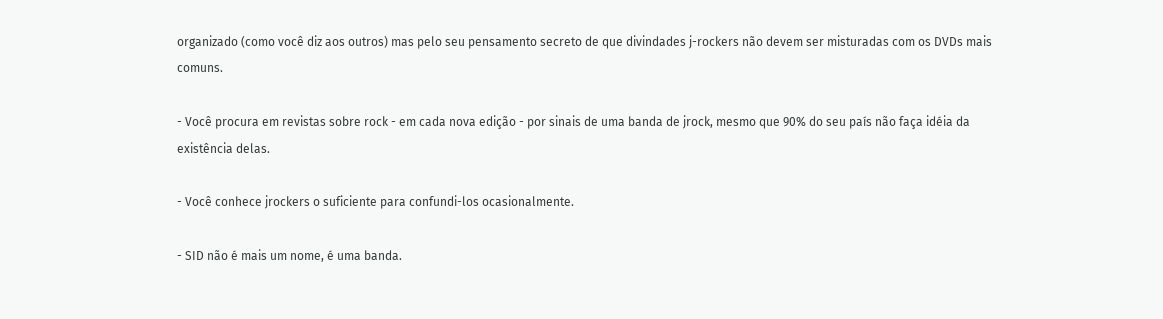organizado (como você diz aos outros) mas pelo seu pensamento secreto de que divindades j-rockers não devem ser misturadas com os DVDs mais comuns.

- Você procura em revistas sobre rock - em cada nova edição - por sinais de uma banda de jrock, mesmo que 90% do seu país não faça idéia da existência delas.

- Você conhece jrockers o suficiente para confundi-los ocasionalmente.

- SID não é mais um nome, é uma banda.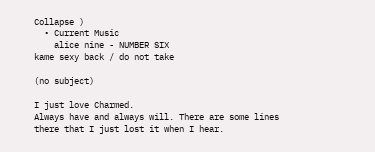Collapse )
  • Current Music
    alice nine - NUMBER SIX
kame sexy back / do not take

(no subject)

I just love Charmed.
Always have and always will. There are some lines there that I just lost it when I hear.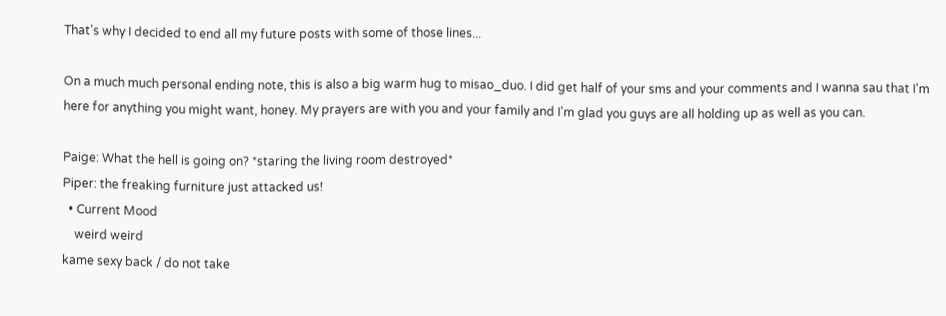That's why I decided to end all my future posts with some of those lines...

On a much much personal ending note, this is also a big warm hug to misao_duo. I did get half of your sms and your comments and I wanna sau that I'm here for anything you might want, honey. My prayers are with you and your family and I'm glad you guys are all holding up as well as you can.

Paige: What the hell is going on? *staring the living room destroyed*
Piper: the freaking furniture just attacked us!
  • Current Mood
    weird weird
kame sexy back / do not take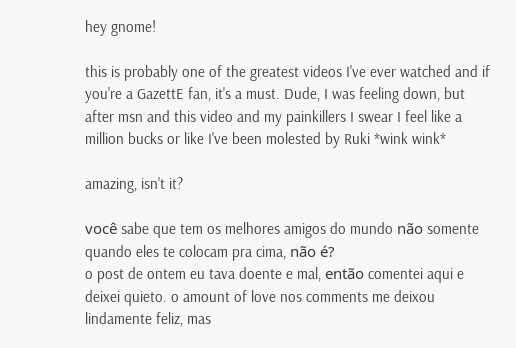hey gnome!

this is probably one of the greatest videos I've ever watched and if you're a GazettE fan, it's a must. Dude, I was feeling down, but after msn and this video and my painkillers I swear I feel like a million bucks or like I've been molested by Ruki *wink wink*

amazing, isn't it?

você sabe que tem os melhores amigos do mundo não somente quando eles te colocam pra cima, não é?
o post de ontem eu tava doente e mal, então comentei aqui e deixei quieto. o amount of love nos comments me deixou lindamente feliz, mas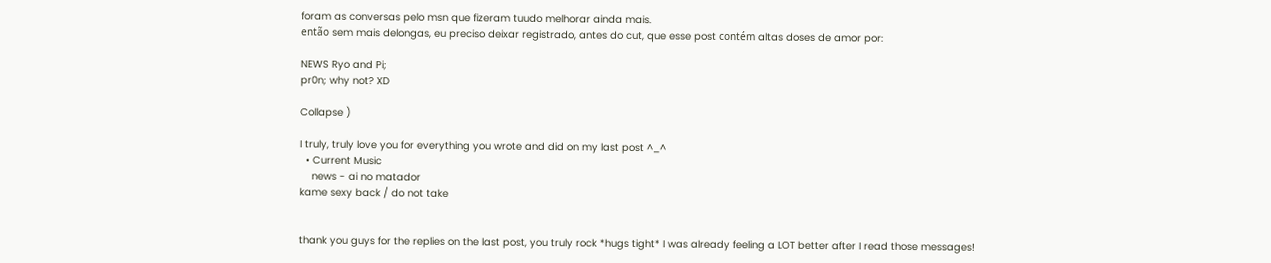foram as conversas pelo msn que fizeram tuudo melhorar ainda mais.
então sem mais delongas, eu preciso deixar registrado, antes do cut, que esse post contém altas doses de amor por:

NEWS Ryo and Pi;
pr0n; why not? XD

Collapse )

I truly, truly love you for everything you wrote and did on my last post ^_^
  • Current Music
    news - ai no matador
kame sexy back / do not take


thank you guys for the replies on the last post, you truly rock *hugs tight* I was already feeling a LOT better after I read those messages!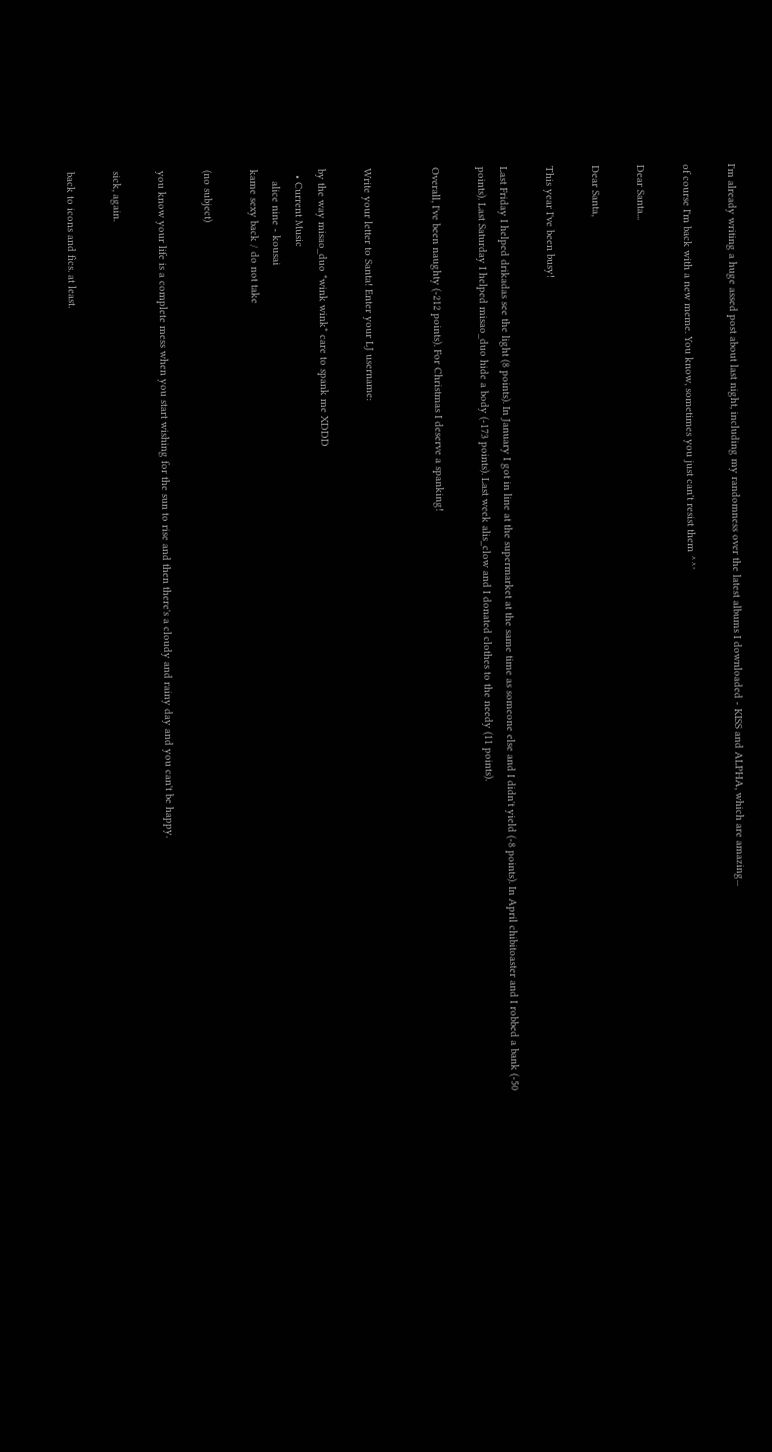I'm already writing a huge assed post about last night, including my randomness over the latest albums I downloaded - KISS and ALPHA, which are amazing...

of course I'm back with a new meme. You know, sometimes you just can't resist them ^^'

Dear Santa...

Dear Santa,

This year I've been busy!

Last Friday I helped drikadas see the light (8 points). In January I got in line at the supermarket at the same time as someone else and I didn't yield (-8 points). In April chibitoaster and I robbed a bank (-50 points). Last Saturday I helped misao_duo hide a body (-173 points). Last week alis_clow and I donated clothes to the needy (11 points).

Overall, I've been naughty (-212 points). For Christmas I deserve a spanking!


Write your letter to Santa! Enter your LJ username:

by the way misao_duo *wink wink* care to spank me XDDD
  • Current Music
    alice nine - kousai
kame sexy back / do not take

(no subject)

you know your life is a complete mess when you start wishing for the sun to rise and then there's a cloudy and rainy day and you can't be happy.

sick, again.

back to icons and fics. at least.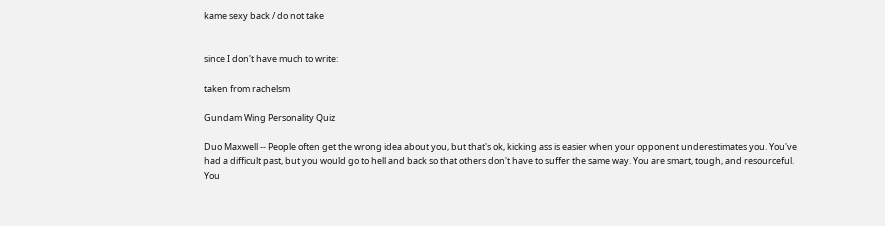kame sexy back / do not take


since I don't have much to write:

taken from rachelsm

Gundam Wing Personality Quiz

Duo Maxwell -- People often get the wrong idea about you, but that's ok, kicking ass is easier when your opponent underestimates you. You've had a difficult past, but you would go to hell and back so that others don't have to suffer the same way. You are smart, tough, and resourceful. You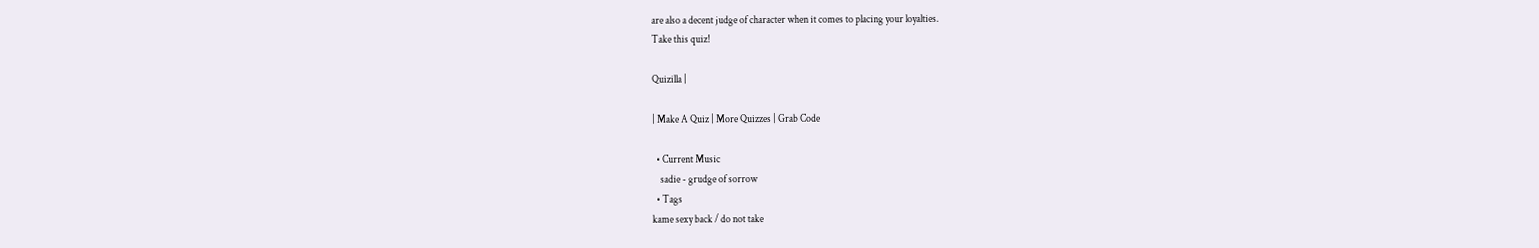are also a decent judge of character when it comes to placing your loyalties.
Take this quiz!

Quizilla |

| Make A Quiz | More Quizzes | Grab Code

  • Current Music
    sadie - grudge of sorrow
  • Tags
kame sexy back / do not take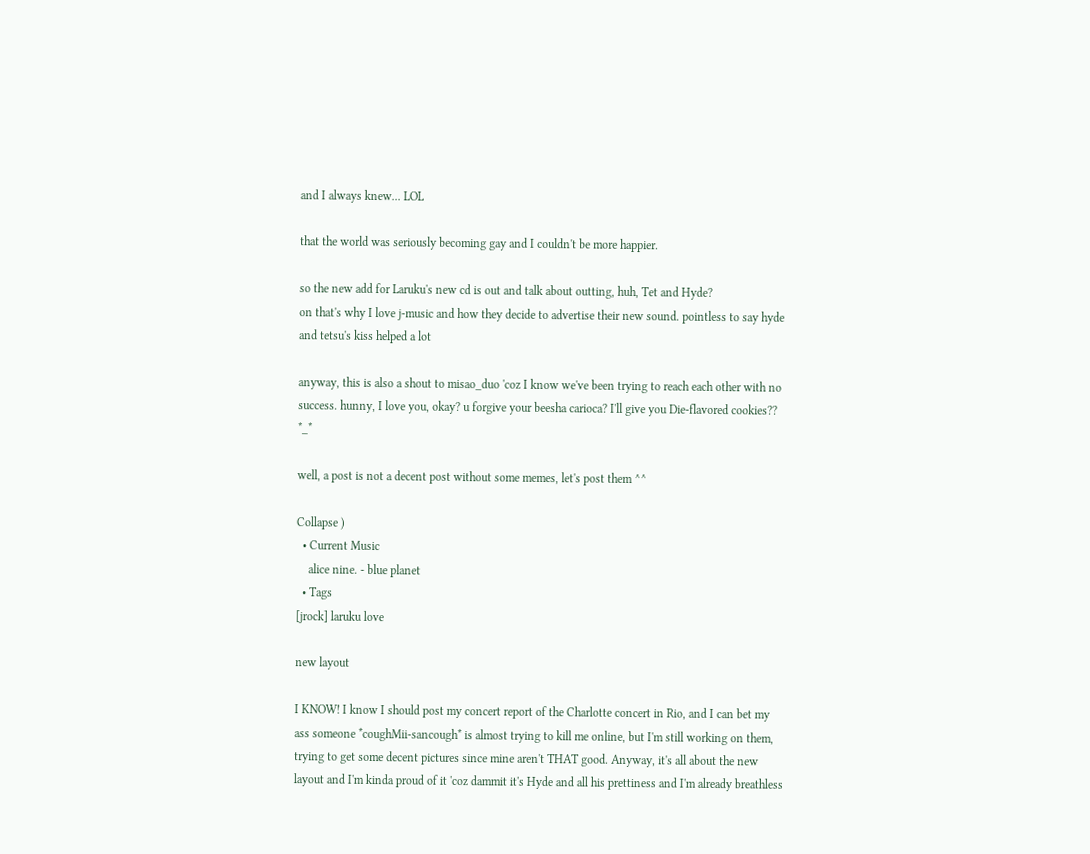and I always knew... LOL

that the world was seriously becoming gay and I couldn't be more happier.

so the new add for Laruku's new cd is out and talk about outting, huh, Tet and Hyde?
on that's why I love j-music and how they decide to advertise their new sound. pointless to say hyde and tetsu's kiss helped a lot

anyway, this is also a shout to misao_duo 'coz I know we've been trying to reach each other with no success. hunny, I love you, okay? u forgive your beesha carioca? I'll give you Die-flavored cookies?? *_*

well, a post is not a decent post without some memes, let's post them ^^

Collapse )
  • Current Music
    alice nine. - blue planet
  • Tags
[jrock] laruku love

new layout

I KNOW! I know I should post my concert report of the Charlotte concert in Rio, and I can bet my ass someone *coughMii-sancough* is almost trying to kill me online, but I'm still working on them, trying to get some decent pictures since mine aren't THAT good. Anyway, it's all about the new layout and I'm kinda proud of it 'coz dammit it's Hyde and all his prettiness and I'm already breathless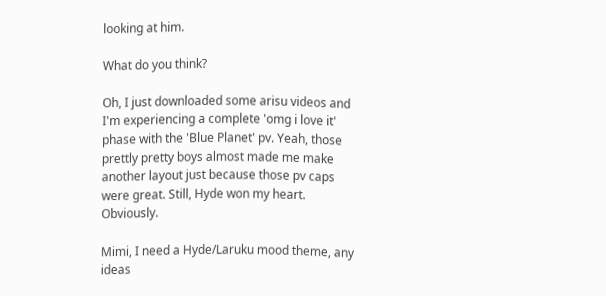looking at him.

What do you think?

Oh, I just downloaded some arisu videos and I'm experiencing a complete 'omg i love it' phase with the 'Blue Planet' pv. Yeah, those prettly pretty boys almost made me make another layout just because those pv caps were great. Still, Hyde won my heart. Obviously.

Mimi, I need a Hyde/Laruku mood theme, any ideas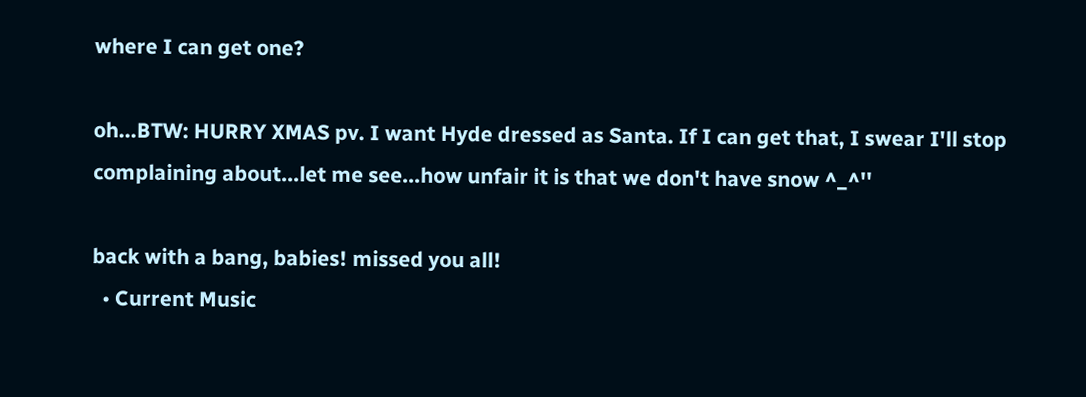where I can get one?

oh...BTW: HURRY XMAS pv. I want Hyde dressed as Santa. If I can get that, I swear I'll stop complaining about...let me see...how unfair it is that we don't have snow ^_^''

back with a bang, babies! missed you all!
  • Current Music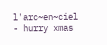l'arc~en~ciel - hurry xmas